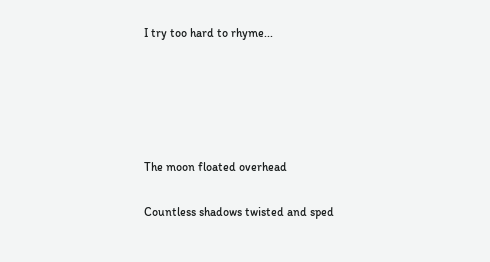I try too hard to rhyme...





The moon floated overhead

Countless shadows twisted and sped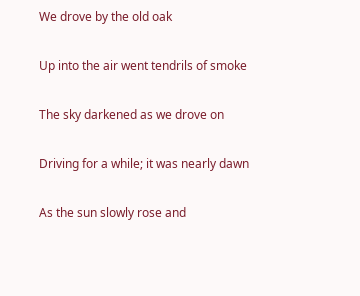We drove by the old oak

Up into the air went tendrils of smoke

The sky darkened as we drove on

Driving for a while; it was nearly dawn

As the sun slowly rose and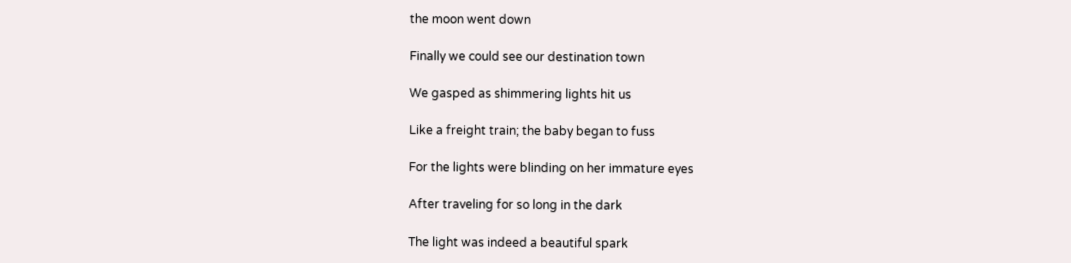the moon went down

Finally we could see our destination town

We gasped as shimmering lights hit us

Like a freight train; the baby began to fuss

For the lights were blinding on her immature eyes

After traveling for so long in the dark

The light was indeed a beautiful spark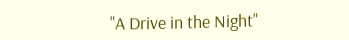"A Drive in the Night"